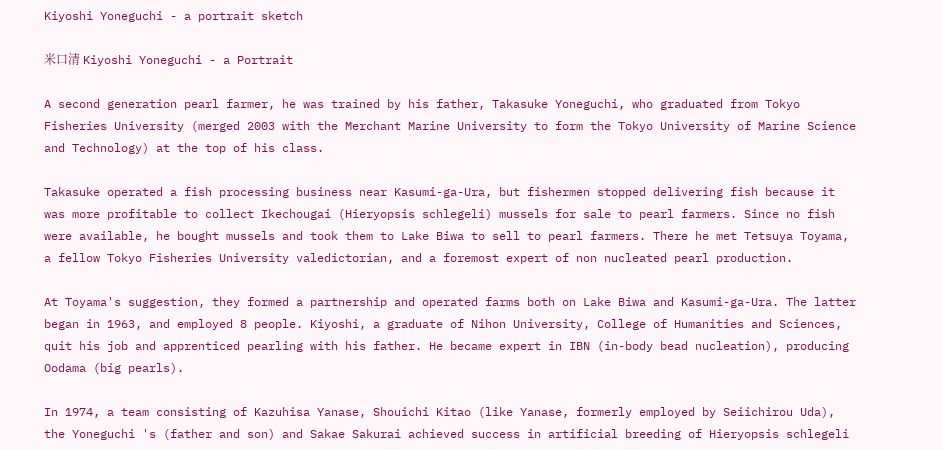Kiyoshi Yoneguchi - a portrait sketch

米口清 Kiyoshi Yoneguchi - a Portrait

A second generation pearl farmer, he was trained by his father, Takasuke Yoneguchi, who graduated from Tokyo Fisheries University (merged 2003 with the Merchant Marine University to form the Tokyo University of Marine Science and Technology) at the top of his class.

Takasuke operated a fish processing business near Kasumi-ga-Ura, but fishermen stopped delivering fish because it was more profitable to collect Ikechougai (Hieryopsis schlegeli) mussels for sale to pearl farmers. Since no fish were available, he bought mussels and took them to Lake Biwa to sell to pearl farmers. There he met Tetsuya Toyama, a fellow Tokyo Fisheries University valedictorian, and a foremost expert of non nucleated pearl production.

At Toyama's suggestion, they formed a partnership and operated farms both on Lake Biwa and Kasumi-ga-Ura. The latter began in 1963, and employed 8 people. Kiyoshi, a graduate of Nihon University, College of Humanities and Sciences, quit his job and apprenticed pearling with his father. He became expert in IBN (in-body bead nucleation), producing Oodama (big pearls).

In 1974, a team consisting of Kazuhisa Yanase, Shouichi Kitao (like Yanase, formerly employed by Seiichirou Uda), the Yoneguchi 's (father and son) and Sakae Sakurai achieved success in artificial breeding of Hieryopsis schlegeli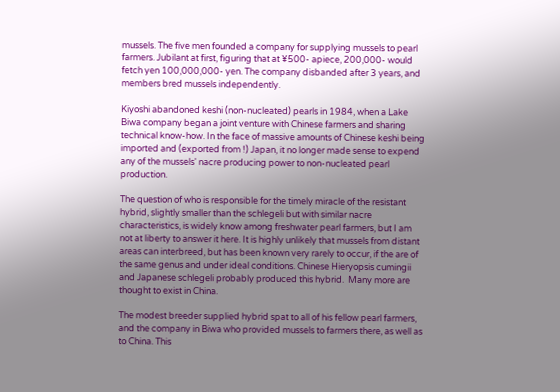mussels. The five men founded a company for supplying mussels to pearl farmers. Jubilant at first, figuring that at ¥500- apiece, 200,000- would fetch yen 100,000,000- yen. The company disbanded after 3 years, and members bred mussels independently.

Kiyoshi abandoned keshi (non-nucleated) pearls in 1984, when a Lake Biwa company began a joint venture with Chinese farmers and sharing technical know-how. In the face of massive amounts of Chinese keshi being imported and (exported from !) Japan, it no longer made sense to expend any of the mussels' nacre producing power to non-nucleated pearl production.

The question of who is responsible for the timely miracle of the resistant hybrid, slightly smaller than the schlegeli but with similar nacre characteristics, is widely know among freshwater pearl farmers, but I am not at liberty to answer it here. It is highly unlikely that mussels from distant areas can interbreed, but has been known very rarely to occur, if the are of the same genus and under ideal conditions. Chinese Hieryopsis cumingii and Japanese schlegeli probably produced this hybrid.  Many more are thought to exist in China.

The modest breeder supplied hybrid spat to all of his fellow pearl farmers, and the company in Biwa who provided mussels to farmers there, as well as to China. This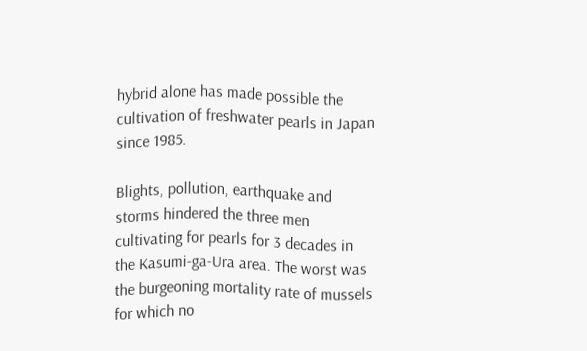hybrid alone has made possible the cultivation of freshwater pearls in Japan since 1985.

Blights, pollution, earthquake and storms hindered the three men cultivating for pearls for 3 decades in the Kasumi-ga-Ura area. The worst was the burgeoning mortality rate of mussels for which no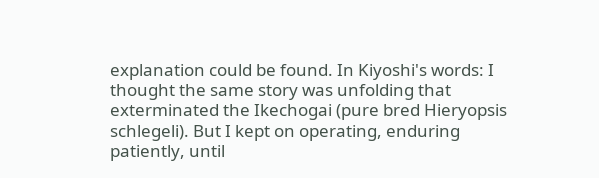explanation could be found. In Kiyoshi's words: I thought the same story was unfolding that exterminated the Ikechogai (pure bred Hieryopsis schlegeli). But I kept on operating, enduring patiently, until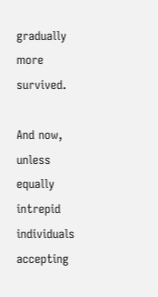gradually more survived.

And now, unless equally intrepid individuals accepting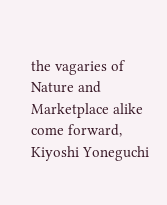the vagaries of Nature and Marketplace alike come forward, Kiyoshi Yoneguchi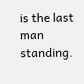is the last man standing.